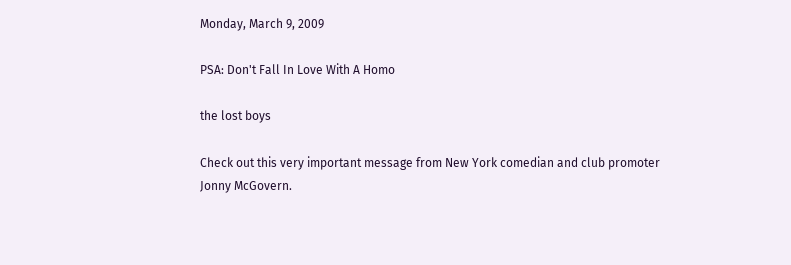Monday, March 9, 2009

PSA: Don't Fall In Love With A Homo

the lost boys

Check out this very important message from New York comedian and club promoter Jonny McGovern.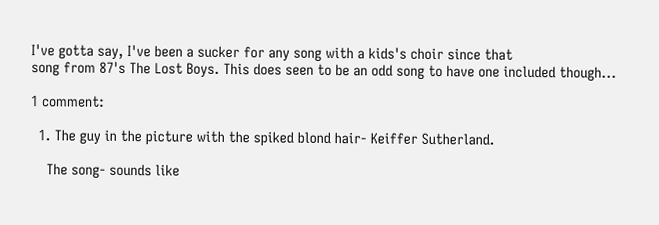I've gotta say, I've been a sucker for any song with a kids's choir since that
song from 87's The Lost Boys. This does seen to be an odd song to have one included though...

1 comment:

  1. The guy in the picture with the spiked blond hair- Keiffer Sutherland.

    The song- sounds like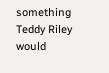something Teddy Riley would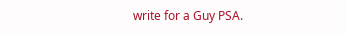write for a Guy PSA.